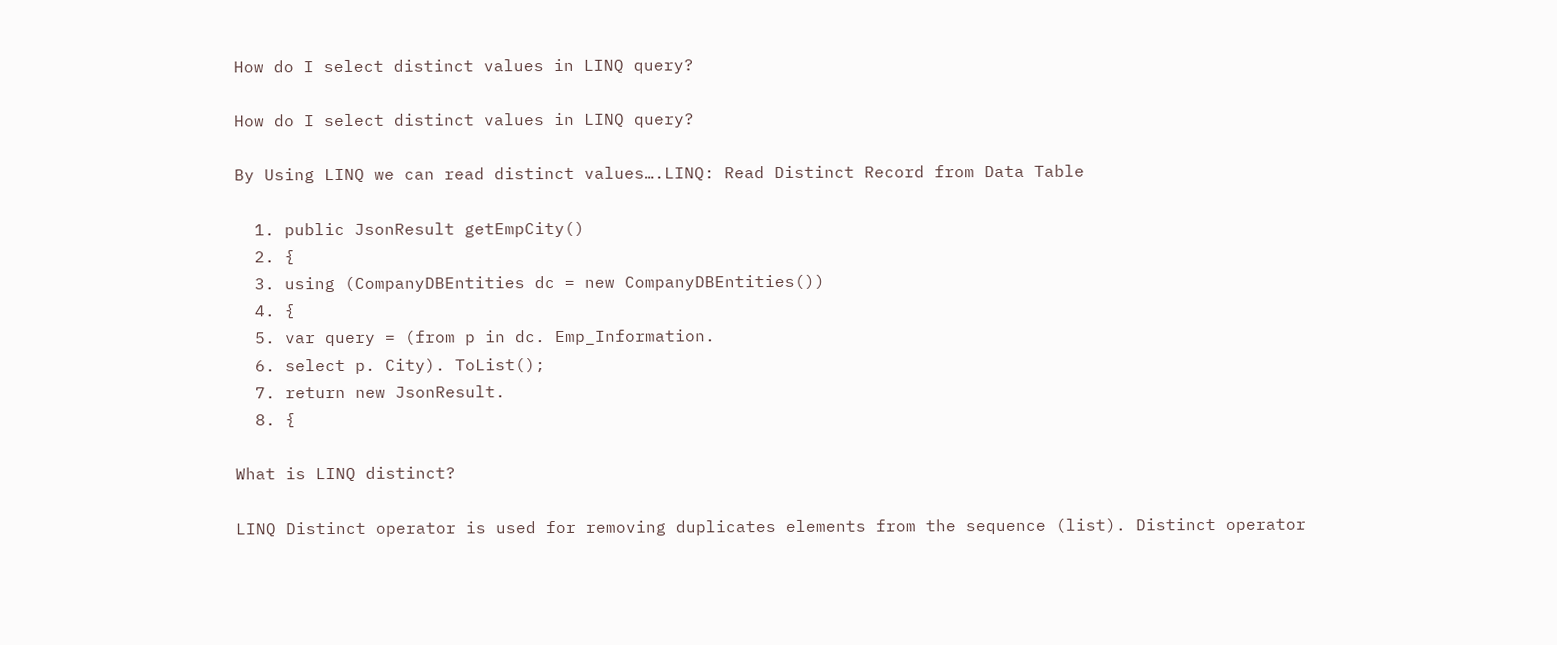How do I select distinct values in LINQ query?

How do I select distinct values in LINQ query?

By Using LINQ we can read distinct values….LINQ: Read Distinct Record from Data Table

  1. public JsonResult getEmpCity()
  2. {
  3. using (CompanyDBEntities dc = new CompanyDBEntities())
  4. {
  5. var query = (from p in dc. Emp_Information.
  6. select p. City). ToList();
  7. return new JsonResult.
  8. {

What is LINQ distinct?

LINQ Distinct operator is used for removing duplicates elements from the sequence (list). Distinct operator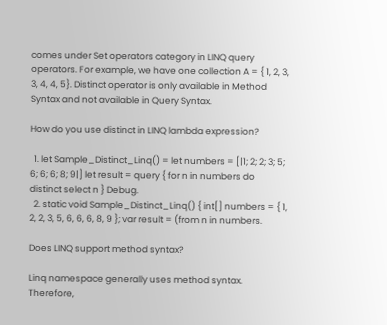comes under Set operators category in LINQ query operators. For example, we have one collection A = { 1, 2, 3, 3, 4, 4, 5}. Distinct operator is only available in Method Syntax and not available in Query Syntax.

How do you use distinct in LINQ lambda expression?

  1. let Sample_Distinct_Linq() = let numbers = [|1; 2; 2; 3; 5; 6; 6; 6; 8; 9|] let result = query { for n in numbers do distinct select n } Debug.
  2. static void Sample_Distinct_Linq() { int[] numbers = { 1, 2, 2, 3, 5, 6, 6, 6, 8, 9 }; var result = (from n in numbers.

Does LINQ support method syntax?

Linq namespace generally uses method syntax. Therefore,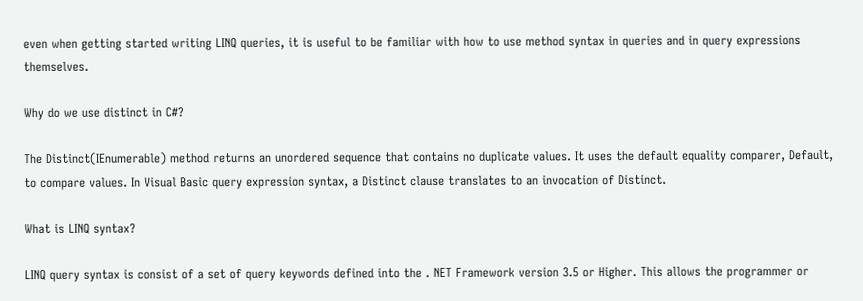even when getting started writing LINQ queries, it is useful to be familiar with how to use method syntax in queries and in query expressions themselves.

Why do we use distinct in C#?

The Distinct(IEnumerable) method returns an unordered sequence that contains no duplicate values. It uses the default equality comparer, Default, to compare values. In Visual Basic query expression syntax, a Distinct clause translates to an invocation of Distinct.

What is LINQ syntax?

LINQ query syntax is consist of a set of query keywords defined into the . NET Framework version 3.5 or Higher. This allows the programmer or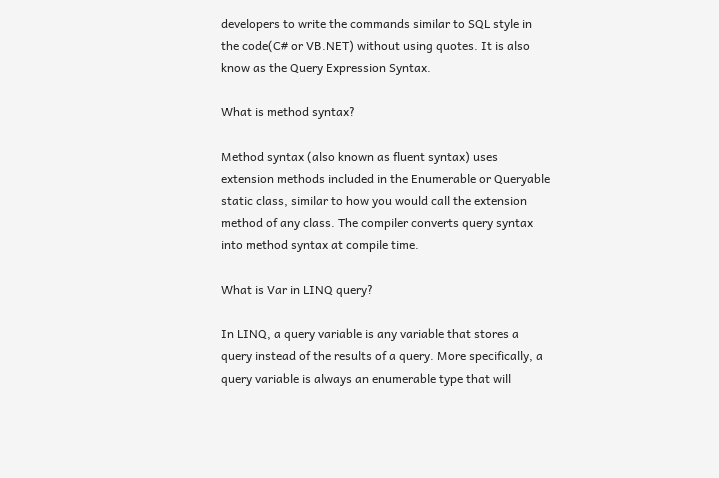developers to write the commands similar to SQL style in the code(C# or VB.NET) without using quotes. It is also know as the Query Expression Syntax.

What is method syntax?

Method syntax (also known as fluent syntax) uses extension methods included in the Enumerable or Queryable static class, similar to how you would call the extension method of any class. The compiler converts query syntax into method syntax at compile time.

What is Var in LINQ query?

In LINQ, a query variable is any variable that stores a query instead of the results of a query. More specifically, a query variable is always an enumerable type that will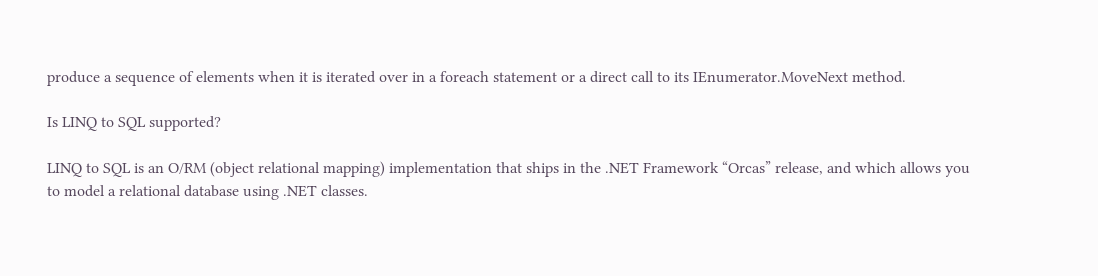produce a sequence of elements when it is iterated over in a foreach statement or a direct call to its IEnumerator.MoveNext method.

Is LINQ to SQL supported?

LINQ to SQL is an O/RM (object relational mapping) implementation that ships in the .NET Framework “Orcas” release, and which allows you to model a relational database using .NET classes.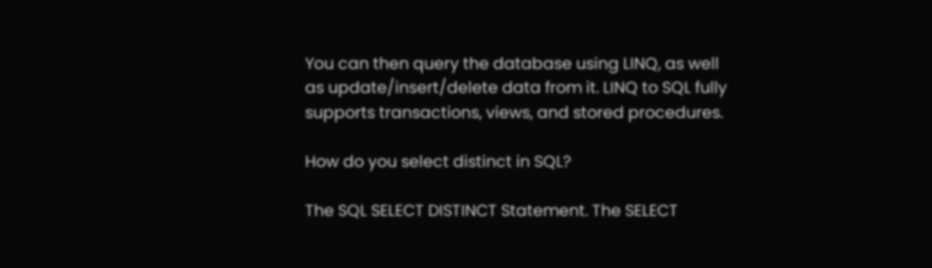You can then query the database using LINQ, as well as update/insert/delete data from it. LINQ to SQL fully supports transactions, views, and stored procedures.

How do you select distinct in SQL?

The SQL SELECT DISTINCT Statement. The SELECT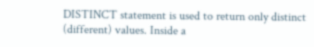DISTINCT statement is used to return only distinct (different) values. Inside a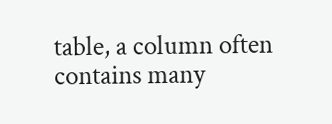table, a column often contains many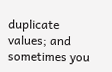duplicate values; and sometimes you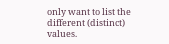only want to list the different (distinct) values.